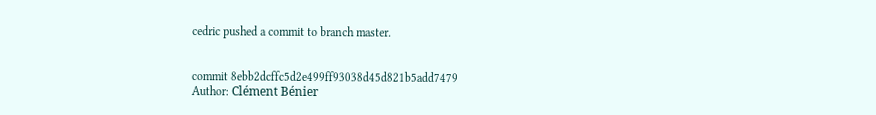cedric pushed a commit to branch master.


commit 8ebb2dcffc5d2e499ff93038d45d821b5add7479
Author: Clément Bénier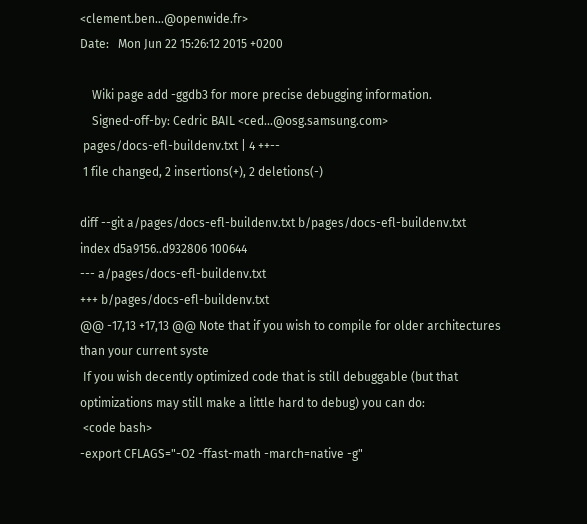<clement.ben...@openwide.fr>
Date:   Mon Jun 22 15:26:12 2015 +0200

    Wiki page add -ggdb3 for more precise debugging information.
    Signed-off-by: Cedric BAIL <ced...@osg.samsung.com>
 pages/docs-efl-buildenv.txt | 4 ++--
 1 file changed, 2 insertions(+), 2 deletions(-)

diff --git a/pages/docs-efl-buildenv.txt b/pages/docs-efl-buildenv.txt
index d5a9156..d932806 100644
--- a/pages/docs-efl-buildenv.txt
+++ b/pages/docs-efl-buildenv.txt
@@ -17,13 +17,13 @@ Note that if you wish to compile for older architectures
than your current syste
 If you wish decently optimized code that is still debuggable (but that
optimizations may still make a little hard to debug) you can do:
 <code bash>
-export CFLAGS="-O2 -ffast-math -march=native -g"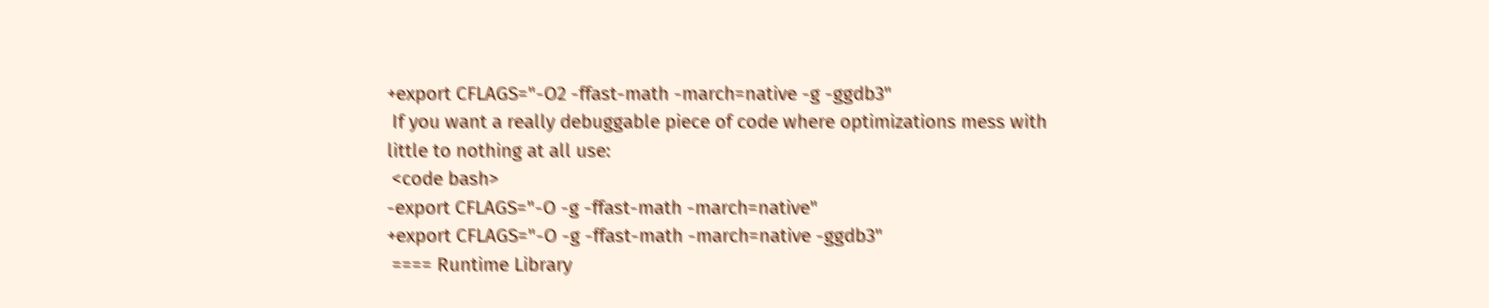+export CFLAGS="-O2 -ffast-math -march=native -g -ggdb3"
 If you want a really debuggable piece of code where optimizations mess with
little to nothing at all use:
 <code bash>
-export CFLAGS="-O -g -ffast-math -march=native"
+export CFLAGS="-O -g -ffast-math -march=native -ggdb3"
 ==== Runtime Library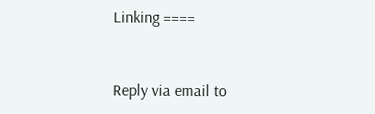Linking ====


Reply via email to